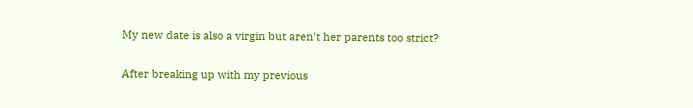My new date is also a virgin but aren't her parents too strict?

After breaking up with my previous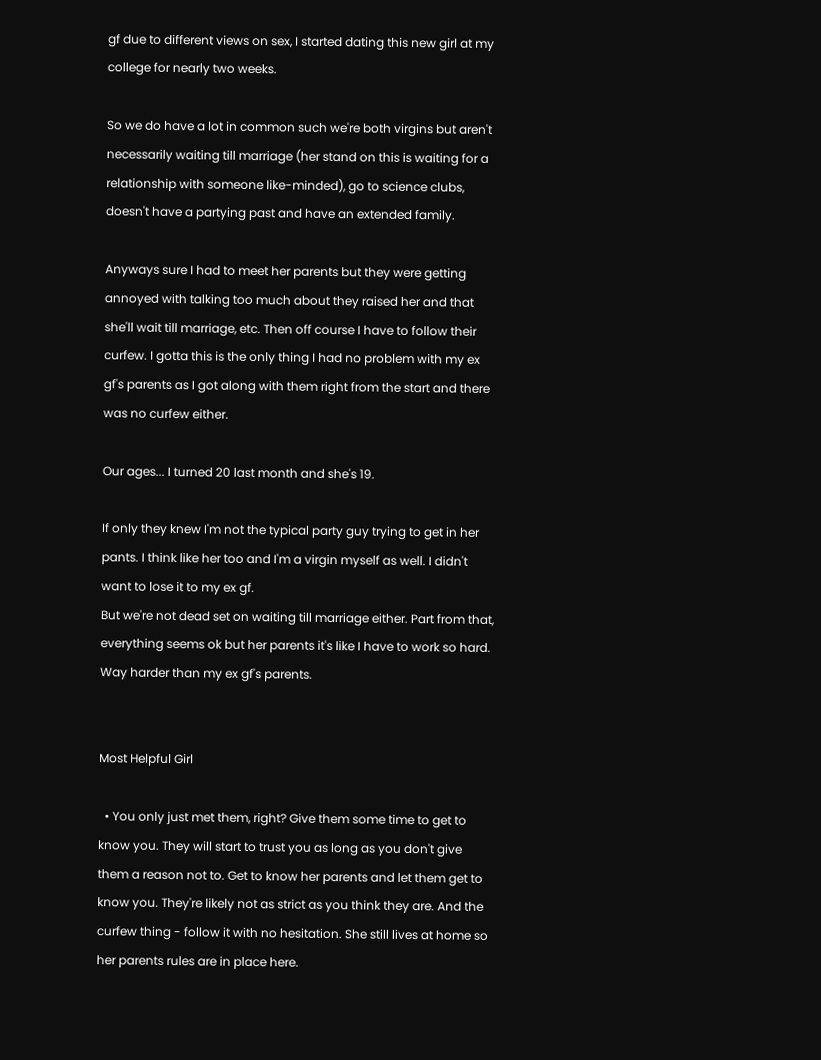gf due to different views on sex, I started dating this new girl at my college for nearly two weeks.

So we do have a lot in common such we're both virgins but aren't necessarily waiting till marriage (her stand on this is waiting for a relationship with someone like-minded), go to science clubs, doesn't have a partying past and have an extended family.

Anyways sure I had to meet her parents but they were getting annoyed with talking too much about they raised her and that she'll wait till marriage, etc. Then off course I have to follow their curfew. I gotta this is the only thing I had no problem with my ex gf's parents as I got along with them right from the start and there was no curfew either.

Our ages... I turned 20 last month and she's 19.

If only they knew I'm not the typical party guy trying to get in her pants. I think like her too and I'm a virgin myself as well. I didn't want to lose it to my ex gf.
But we're not dead set on waiting till marriage either. Part from that, everything seems ok but her parents it's like I have to work so hard. Way harder than my ex gf's parents.


Most Helpful Girl

  • You only just met them, right? Give them some time to get to know you. They will start to trust you as long as you don't give them a reason not to. Get to know her parents and let them get to know you. They're likely not as strict as you think they are. And the curfew thing - follow it with no hesitation. She still lives at home so her parents rules are in place here.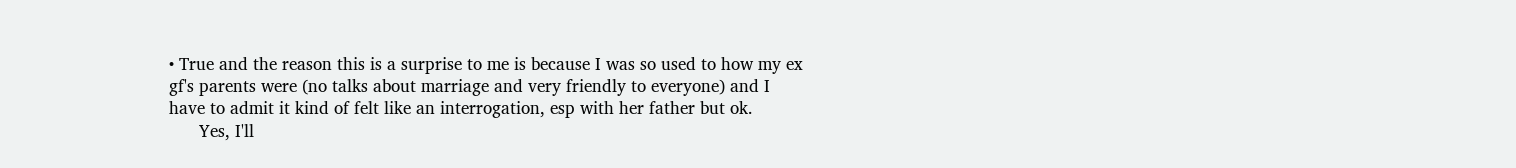• True and the reason this is a surprise to me is because I was so used to how my ex gf's parents were (no talks about marriage and very friendly to everyone) and I have to admit it kind of felt like an interrogation, esp with her father but ok.
      Yes, I'll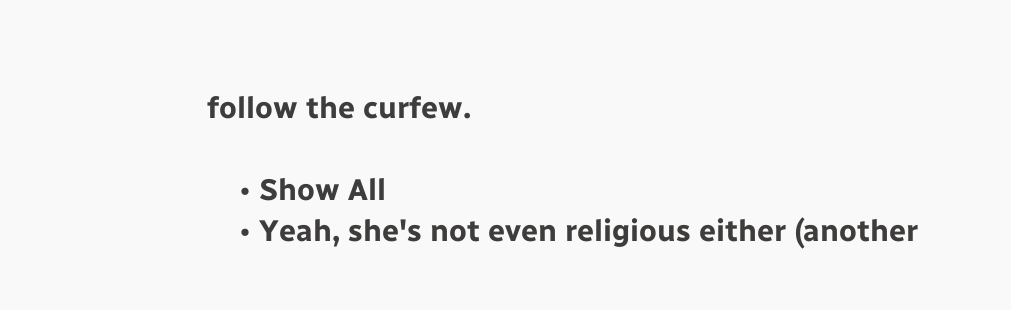follow the curfew.

    • Show All
    • Yeah, she's not even religious either (another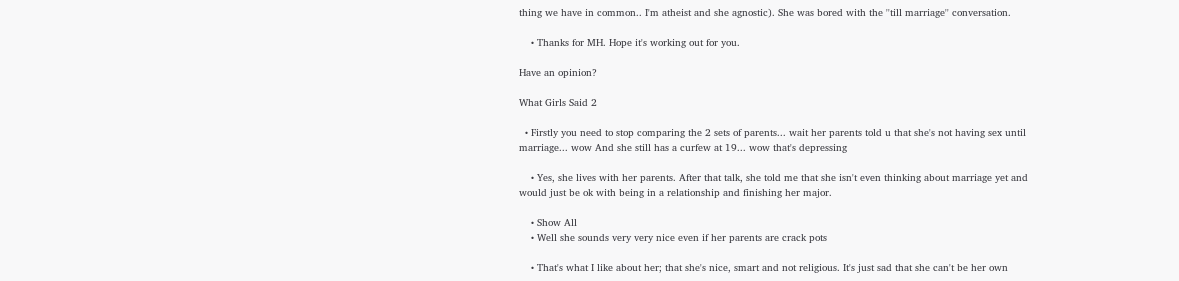thing we have in common.. I'm atheist and she agnostic). She was bored with the ''till marriage'' conversation.

    • Thanks for MH. Hope it's working out for you.

Have an opinion?

What Girls Said 2

  • Firstly you need to stop comparing the 2 sets of parents... wait her parents told u that she's not having sex until marriage... wow And she still has a curfew at 19... wow that's depressing

    • Yes, she lives with her parents. After that talk, she told me that she isn't even thinking about marriage yet and would just be ok with being in a relationship and finishing her major.

    • Show All
    • Well she sounds very very nice even if her parents are crack pots

    • That's what I like about her; that she's nice, smart and not religious. It's just sad that she can't be her own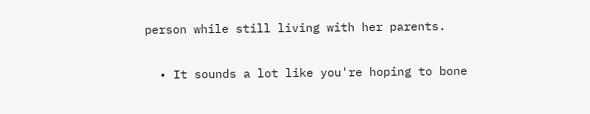person while still living with her parents.

  • It sounds a lot like you're hoping to bone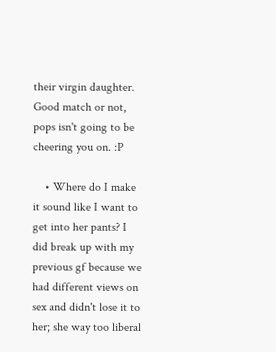their virgin daughter. Good match or not, pops isn't going to be cheering you on. :P

    • Where do I make it sound like I want to get into her pants? I did break up with my previous gf because we had different views on sex and didn't lose it to her; she way too liberal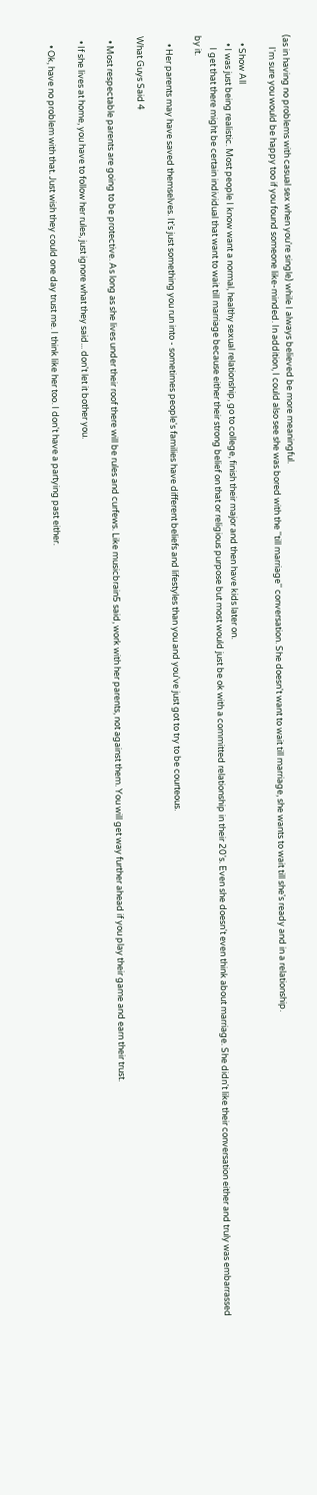(as in having no problems with casual sex when you're single) while I always believed be more meaningful.
      I'm sure you would be happy too if you found someone like-minded. In addition, I could also see she was bored with the ''till marriage'' conversation. She doesn't want to wait till marriage, she wants to wait till she's ready and in a relationship.

    • Show All
    • I was just being realistic. Most people I know want a normal, healthy sexual relationship, go to college, finish their major and then have kids later on.
      I get that there might be certain individual that want to wait till marriage because either their strong belief on that or religious purpose but most would just be ok with a committed relationship in their 20's. Even she doesn't even think about marriage. She didn't like their conversation either and truly was embarrassed by it.

    • Her parents may have saved themselves. It's just something you run into - sometimes people's families have different beliefs and lifestyles than you and you've just got to try to be courteous.

What Guys Said 4

  • Most respectable parents are going to be protective. As long as she lives under their roof there will be rules and curfews. Like musicbrain5 said, work with her parents, not against them. You will get way further ahead if you play their game and earn their trust.

  • If she lives at home, you have to follow her rules, just ignore what they said... don't let it bother you.

    • Ok, have no problem with that. Just wish they could one day trust me. I think like her too. I don't have a partying past either.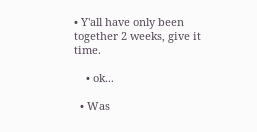• Y'all have only been together 2 weeks, give it time.

    • ok...

  • Was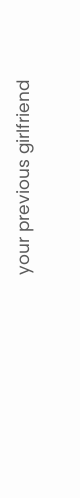your previous girlfriend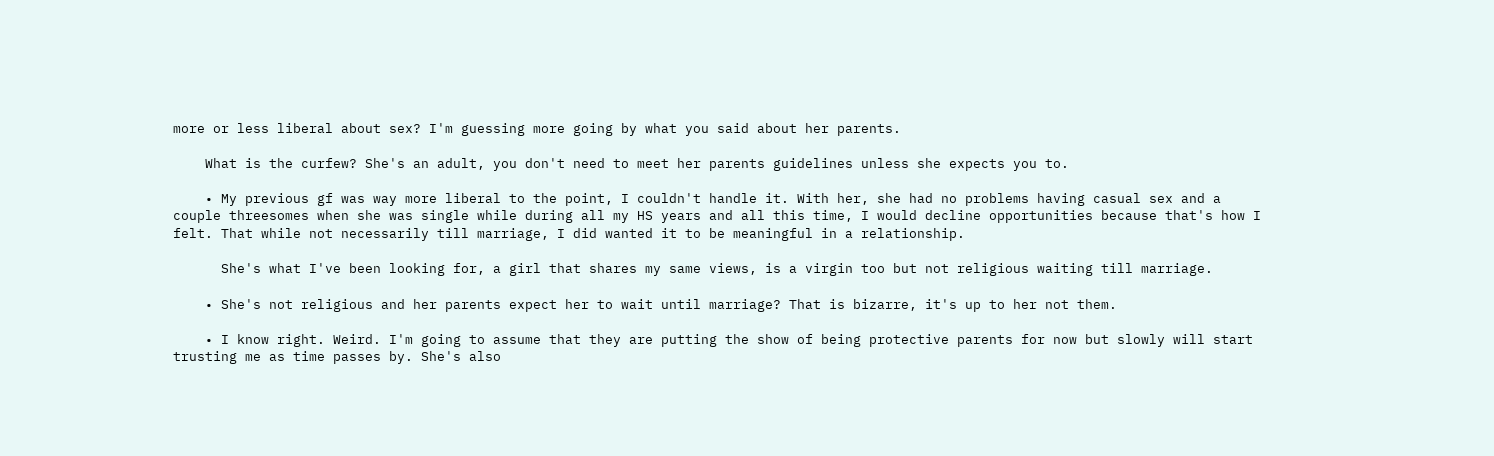more or less liberal about sex? I'm guessing more going by what you said about her parents.

    What is the curfew? She's an adult, you don't need to meet her parents guidelines unless she expects you to.

    • My previous gf was way more liberal to the point, I couldn't handle it. With her, she had no problems having casual sex and a couple threesomes when she was single while during all my HS years and all this time, I would decline opportunities because that's how I felt. That while not necessarily till marriage, I did wanted it to be meaningful in a relationship.

      She's what I've been looking for, a girl that shares my same views, is a virgin too but not religious waiting till marriage.

    • She's not religious and her parents expect her to wait until marriage? That is bizarre, it's up to her not them.

    • I know right. Weird. I'm going to assume that they are putting the show of being protective parents for now but slowly will start trusting me as time passes by. She's also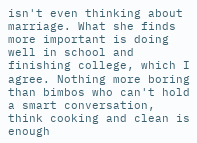isn't even thinking about marriage. What she finds more important is doing well in school and finishing college, which I agree. Nothing more boring than bimbos who can't hold a smart conversation, think cooking and clean is enough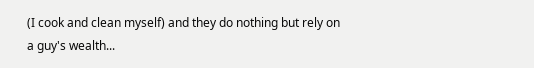(I cook and clean myself) and they do nothing but rely on a guy's wealth...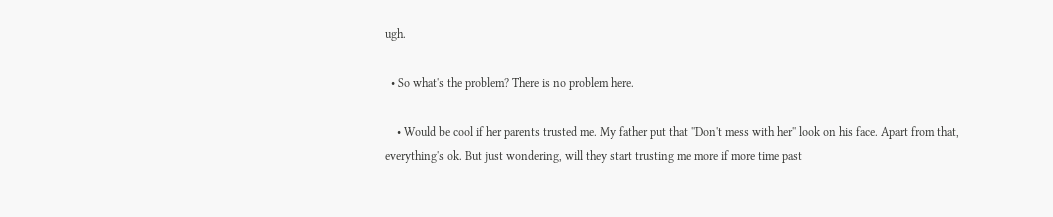ugh.

  • So what's the problem? There is no problem here.

    • Would be cool if her parents trusted me. My father put that ''Don't mess with her'' look on his face. Apart from that, everything's ok. But just wondering, will they start trusting me more if more time past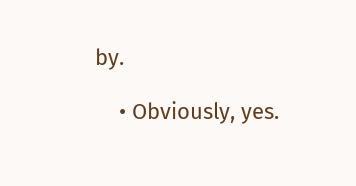by.

    • Obviously, yes.